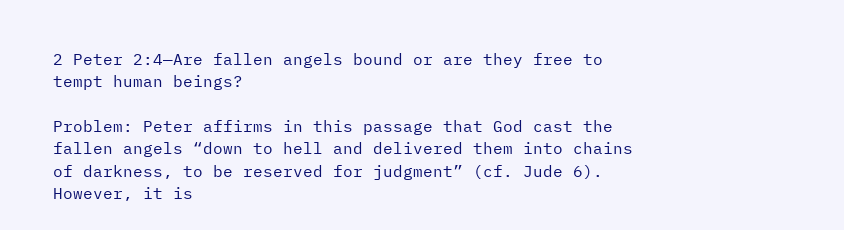2 Peter 2:4—Are fallen angels bound or are they free to tempt human beings?

Problem: Peter affirms in this passage that God cast the fallen angels “down to hell and delivered them into chains of darkness, to be reserved for judgment” (cf. Jude 6). However, it is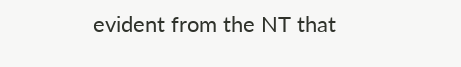evident from the NT that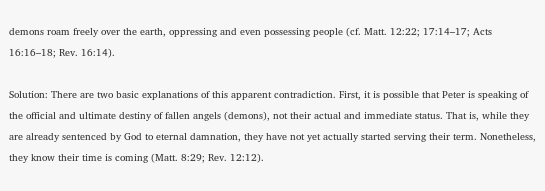demons roam freely over the earth, oppressing and even possessing people (cf. Matt. 12:22; 17:14–17; Acts 16:16–18; Rev. 16:14).

Solution: There are two basic explanations of this apparent contradiction. First, it is possible that Peter is speaking of the official and ultimate destiny of fallen angels (demons), not their actual and immediate status. That is, while they are already sentenced by God to eternal damnation, they have not yet actually started serving their term. Nonetheless, they know their time is coming (Matt. 8:29; Rev. 12:12).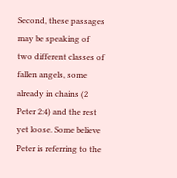Second, these passages may be speaking of two different classes of fallen angels, some already in chains (2 Peter 2:4) and the rest yet loose. Some believe Peter is referring to the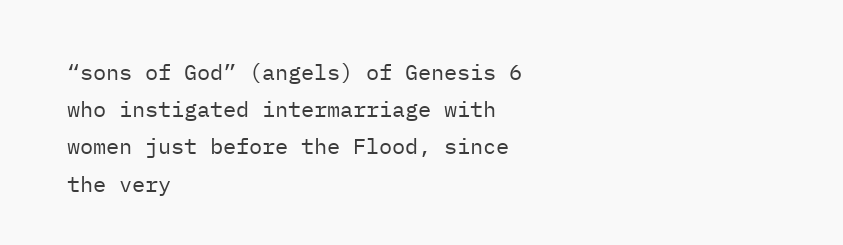“sons of God” (angels) of Genesis 6 who instigated intermarriage with women just before the Flood, since the very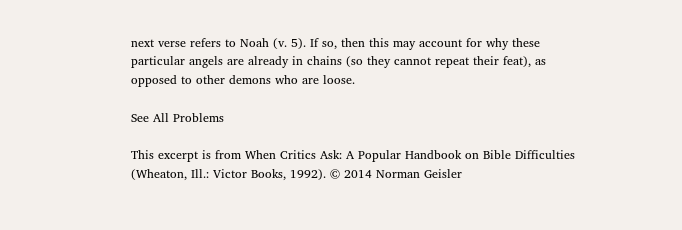next verse refers to Noah (v. 5). If so, then this may account for why these particular angels are already in chains (so they cannot repeat their feat), as opposed to other demons who are loose.

See All Problems

This excerpt is from When Critics Ask: A Popular Handbook on Bible Difficulties (Wheaton, Ill.: Victor Books, 1992). © 2014 Norman Geisler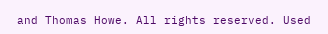and Thomas Howe. All rights reserved. Used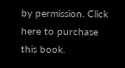by permission. Click here to purchase this book.